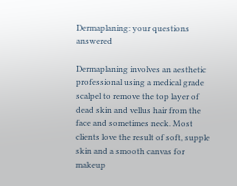Dermaplaning: your questions answered

Dermaplaning involves an aesthetic professional using a medical grade scalpel to remove the top layer of dead skin and vellus hair from the face and sometimes neck. Most clients love the result of soft, supple skin and a smooth canvas for makeup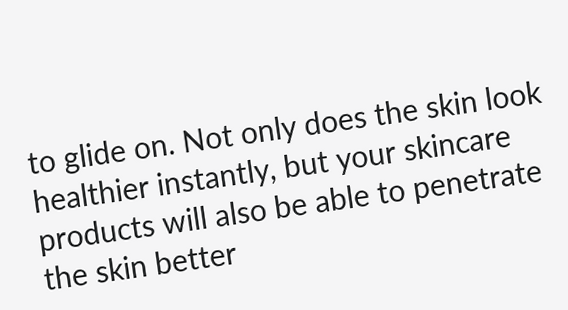to glide on. Not only does the skin look healthier instantly, but your skincare products will also be able to penetrate the skin better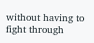without having to fight through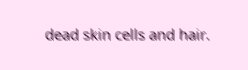dead skin cells and hair.